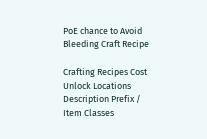PoE chance to Avoid Bleeding Craft Recipe

Crafting Recipes Cost Unlock Locations Description Prefix /
Item Classes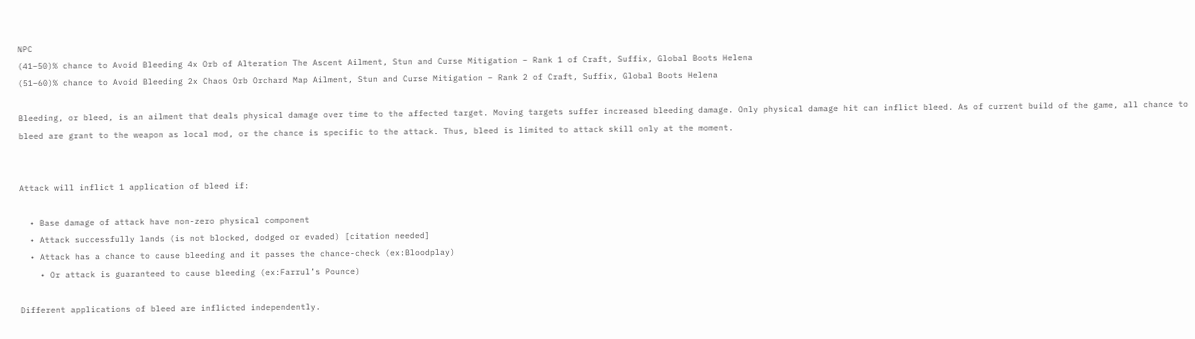NPC
(41–50)% chance to Avoid Bleeding 4x Orb of Alteration The Ascent Ailment, Stun and Curse Mitigation – Rank 1 of Craft, Suffix, Global Boots Helena
(51–60)% chance to Avoid Bleeding 2x Chaos Orb Orchard Map Ailment, Stun and Curse Mitigation – Rank 2 of Craft, Suffix, Global Boots Helena

Bleeding, or bleed, is an ailment that deals physical damage over time to the affected target. Moving targets suffer increased bleeding damage. Only physical damage hit can inflict bleed. As of current build of the game, all chance to bleed are grant to the weapon as local mod, or the chance is specific to the attack. Thus, bleed is limited to attack skill only at the moment.


Attack will inflict 1 application of bleed if:

  • Base damage of attack have non-zero physical component
  • Attack successfully lands (is not blocked, dodged or evaded) [citation needed]
  • Attack has a chance to cause bleeding and it passes the chance-check (ex:Bloodplay)
    • Or attack is guaranteed to cause bleeding (ex:Farrul’s Pounce)

Different applications of bleed are inflicted independently.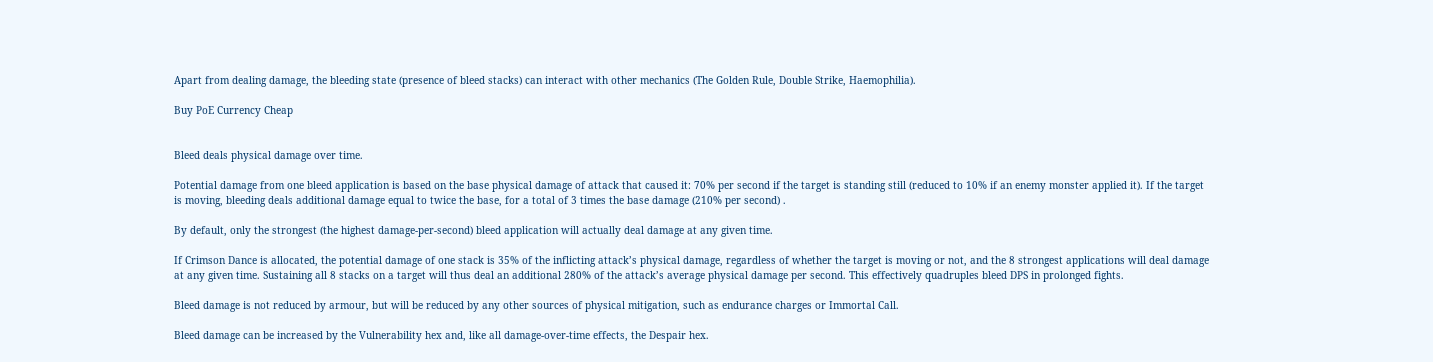Apart from dealing damage, the bleeding state (presence of bleed stacks) can interact with other mechanics (The Golden Rule, Double Strike, Haemophilia).

Buy PoE Currency Cheap


Bleed deals physical damage over time.

Potential damage from one bleed application is based on the base physical damage of attack that caused it: 70% per second if the target is standing still (reduced to 10% if an enemy monster applied it). If the target is moving, bleeding deals additional damage equal to twice the base, for a total of 3 times the base damage (210% per second) .

By default, only the strongest (the highest damage-per-second) bleed application will actually deal damage at any given time.

If Crimson Dance is allocated, the potential damage of one stack is 35% of the inflicting attack’s physical damage, regardless of whether the target is moving or not, and the 8 strongest applications will deal damage at any given time. Sustaining all 8 stacks on a target will thus deal an additional 280% of the attack’s average physical damage per second. This effectively quadruples bleed DPS in prolonged fights.

Bleed damage is not reduced by armour, but will be reduced by any other sources of physical mitigation, such as endurance charges or Immortal Call.

Bleed damage can be increased by the Vulnerability hex and, like all damage-over-time effects, the Despair hex.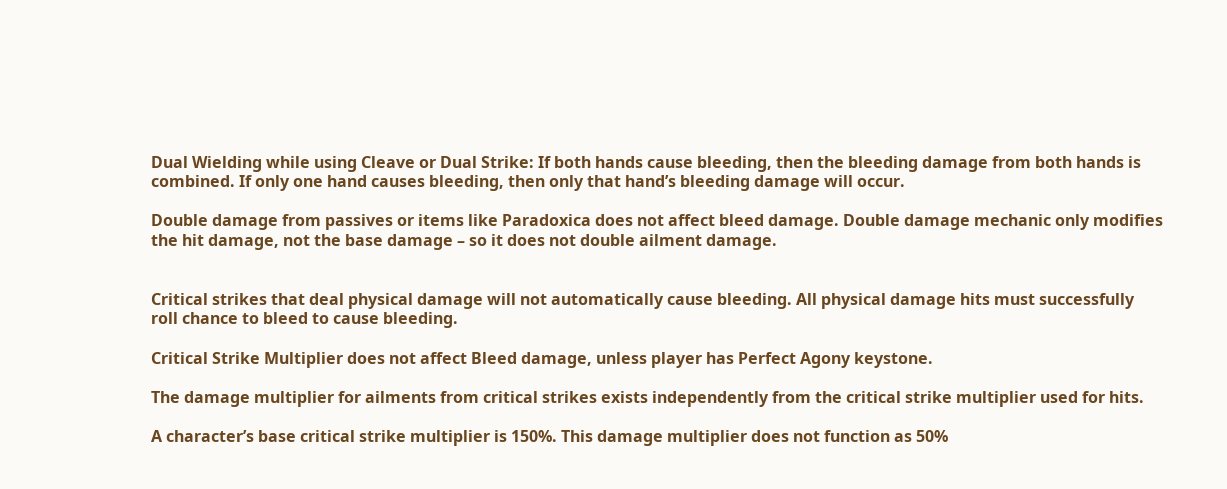Dual Wielding while using Cleave or Dual Strike: If both hands cause bleeding, then the bleeding damage from both hands is combined. If only one hand causes bleeding, then only that hand’s bleeding damage will occur.

Double damage from passives or items like Paradoxica does not affect bleed damage. Double damage mechanic only modifies the hit damage, not the base damage – so it does not double ailment damage.


Critical strikes that deal physical damage will not automatically cause bleeding. All physical damage hits must successfully roll chance to bleed to cause bleeding.

Critical Strike Multiplier does not affect Bleed damage, unless player has Perfect Agony keystone.

The damage multiplier for ailments from critical strikes exists independently from the critical strike multiplier used for hits.

A character’s base critical strike multiplier is 150%. This damage multiplier does not function as 50%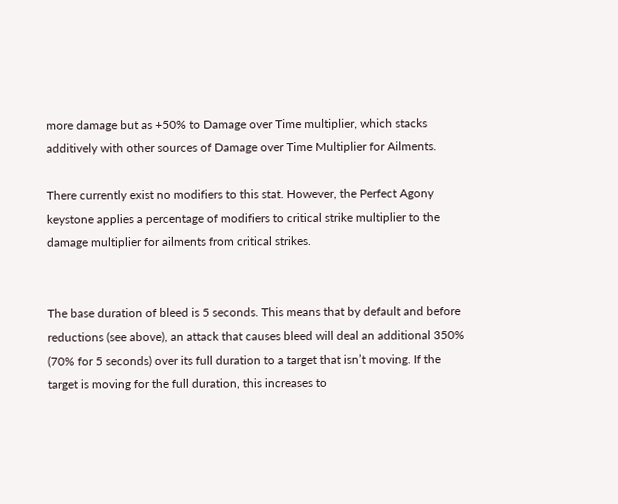more damage but as +50% to Damage over Time multiplier, which stacks additively with other sources of Damage over Time Multiplier for Ailments.

There currently exist no modifiers to this stat. However, the Perfect Agony keystone applies a percentage of modifiers to critical strike multiplier to the damage multiplier for ailments from critical strikes.


The base duration of bleed is 5 seconds. This means that by default and before reductions (see above), an attack that causes bleed will deal an additional 350% (70% for 5 seconds) over its full duration to a target that isn’t moving. If the target is moving for the full duration, this increases to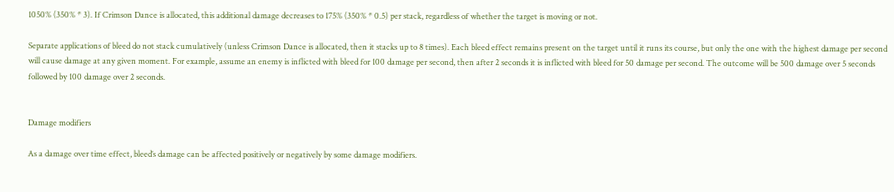1050% (350% * 3). If Crimson Dance is allocated, this additional damage decreases to 175% (350% * 0.5) per stack, regardless of whether the target is moving or not.

Separate applications of bleed do not stack cumulatively (unless Crimson Dance is allocated, then it stacks up to 8 times). Each bleed effect remains present on the target until it runs its course, but only the one with the highest damage per second will cause damage at any given moment. For example, assume an enemy is inflicted with bleed for 100 damage per second, then after 2 seconds it is inflicted with bleed for 50 damage per second. The outcome will be 500 damage over 5 seconds followed by 100 damage over 2 seconds.


Damage modifiers

As a damage over time effect, bleed’s damage can be affected positively or negatively by some damage modifiers.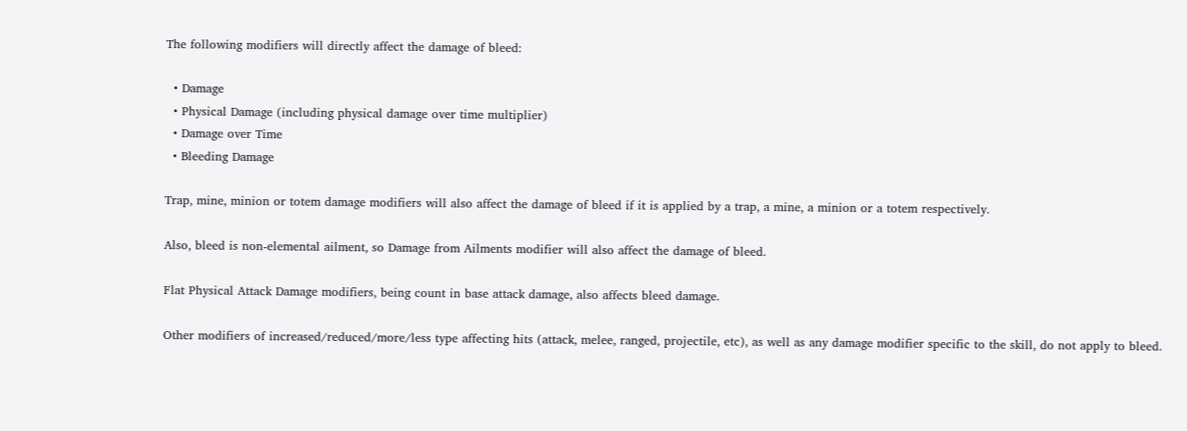The following modifiers will directly affect the damage of bleed:

  • Damage
  • Physical Damage (including physical damage over time multiplier)
  • Damage over Time
  • Bleeding Damage

Trap, mine, minion or totem damage modifiers will also affect the damage of bleed if it is applied by a trap, a mine, a minion or a totem respectively.

Also, bleed is non-elemental ailment, so Damage from Ailments modifier will also affect the damage of bleed.

Flat Physical Attack Damage modifiers, being count in base attack damage, also affects bleed damage.

Other modifiers of increased/reduced/more/less type affecting hits (attack, melee, ranged, projectile, etc), as well as any damage modifier specific to the skill, do not apply to bleed.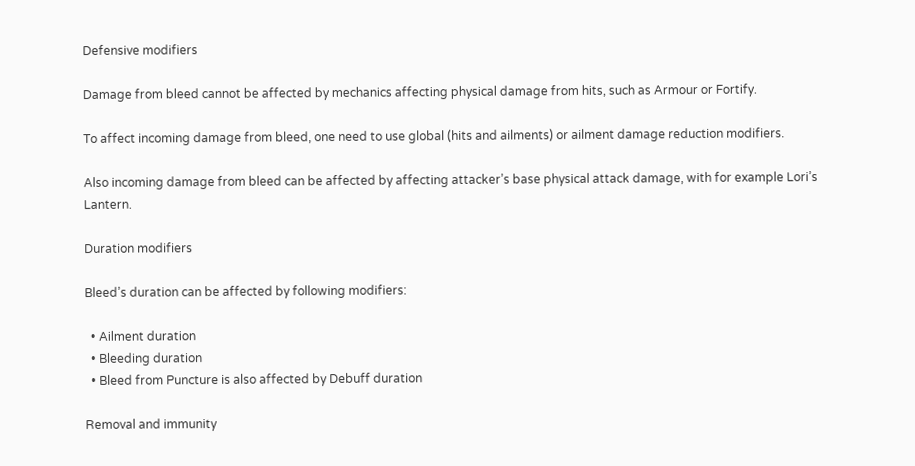Defensive modifiers

Damage from bleed cannot be affected by mechanics affecting physical damage from hits, such as Armour or Fortify.

To affect incoming damage from bleed, one need to use global (hits and ailments) or ailment damage reduction modifiers.

Also incoming damage from bleed can be affected by affecting attacker’s base physical attack damage, with for example Lori’s Lantern.

Duration modifiers

Bleed’s duration can be affected by following modifiers:

  • Ailment duration
  • Bleeding duration
  • Bleed from Puncture is also affected by Debuff duration

Removal and immunity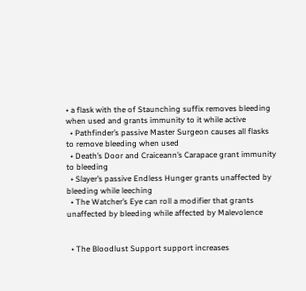• a flask with the of Staunching suffix removes bleeding when used and grants immunity to it while active
  • Pathfinder’s passive Master Surgeon causes all flasks to remove bleeding when used
  • Death’s Door and Craiceann’s Carapace grant immunity to bleeding
  • Slayer’s passive Endless Hunger grants unaffected by bleeding while leeching
  • The Watcher’s Eye can roll a modifier that grants unaffected by bleeding while affected by Malevolence


  • The Bloodlust Support support increases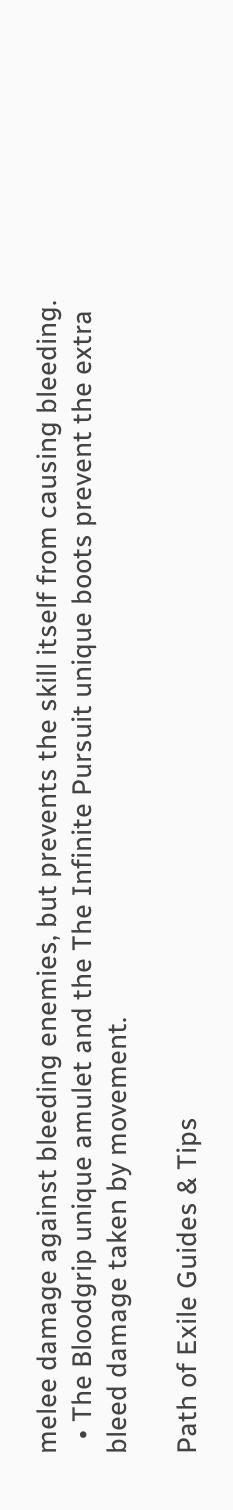melee damage against bleeding enemies, but prevents the skill itself from causing bleeding.
  • The Bloodgrip unique amulet and the The Infinite Pursuit unique boots prevent the extra bleed damage taken by movement.

Path of Exile Guides & Tips